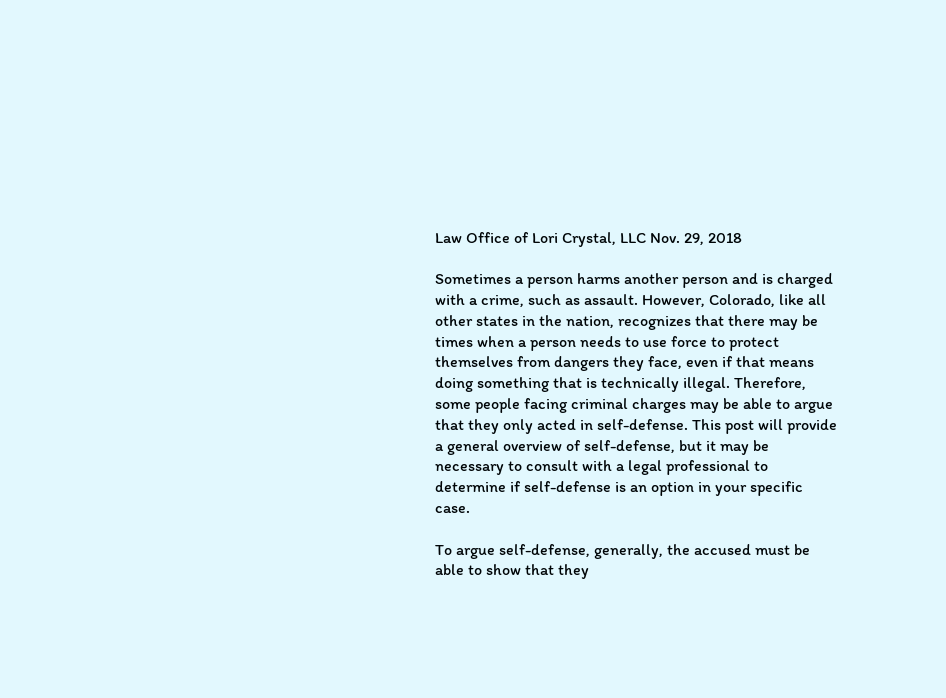Law Office of Lori Crystal, LLC Nov. 29, 2018

Sometimes a person harms another person and is charged with a crime, such as assault. However, Colorado, like all other states in the nation, recognizes that there may be times when a person needs to use force to protect themselves from dangers they face, even if that means doing something that is technically illegal. Therefore, some people facing criminal charges may be able to argue that they only acted in self-defense. This post will provide a general overview of self-defense, but it may be necessary to consult with a legal professional to determine if self-defense is an option in your specific case.

To argue self-defense, generally, the accused must be able to show that they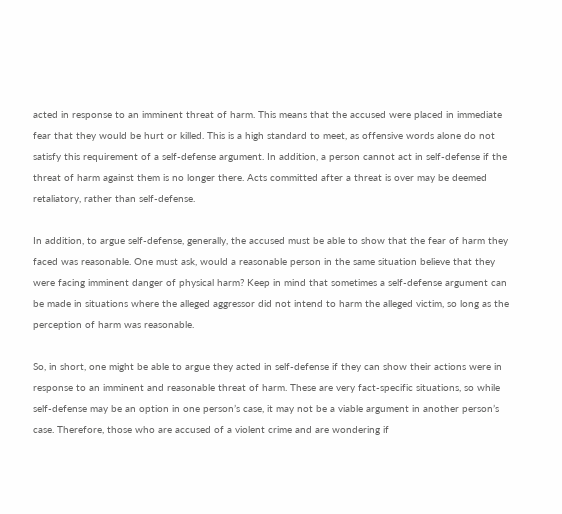acted in response to an imminent threat of harm. This means that the accused were placed in immediate fear that they would be hurt or killed. This is a high standard to meet, as offensive words alone do not satisfy this requirement of a self-defense argument. In addition, a person cannot act in self-defense if the threat of harm against them is no longer there. Acts committed after a threat is over may be deemed retaliatory, rather than self-defense.

In addition, to argue self-defense, generally, the accused must be able to show that the fear of harm they faced was reasonable. One must ask, would a reasonable person in the same situation believe that they were facing imminent danger of physical harm? Keep in mind that sometimes a self-defense argument can be made in situations where the alleged aggressor did not intend to harm the alleged victim, so long as the perception of harm was reasonable.

So, in short, one might be able to argue they acted in self-defense if they can show their actions were in response to an imminent and reasonable threat of harm. These are very fact-specific situations, so while self-defense may be an option in one person’s case, it may not be a viable argument in another person’s case. Therefore, those who are accused of a violent crime and are wondering if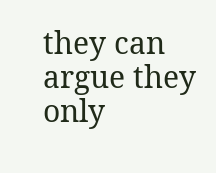they can argue they only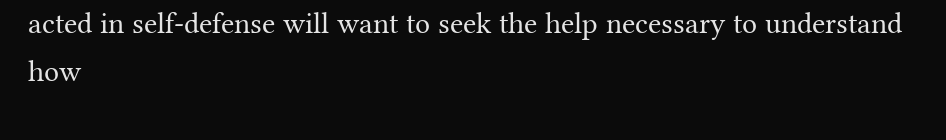acted in self-defense will want to seek the help necessary to understand how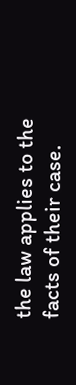the law applies to the facts of their case.